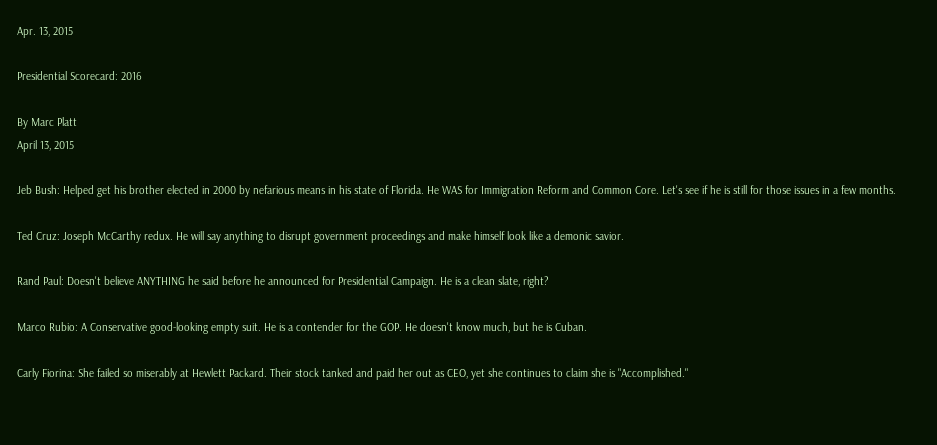Apr. 13, 2015

Presidential Scorecard: 2016

By Marc Platt
April 13, 2015

Jeb Bush: Helped get his brother elected in 2000 by nefarious means in his state of Florida. He WAS for Immigration Reform and Common Core. Let's see if he is still for those issues in a few months.

Ted Cruz: Joseph McCarthy redux. He will say anything to disrupt government proceedings and make himself look like a demonic savior.

Rand Paul: Doesn't believe ANYTHING he said before he announced for Presidential Campaign. He is a clean slate, right?

Marco Rubio: A Conservative good-looking empty suit. He is a contender for the GOP. He doesn't know much, but he is Cuban.

Carly Fiorina: She failed so miserably at Hewlett Packard. Their stock tanked and paid her out as CEO, yet she continues to claim she is "Accomplished."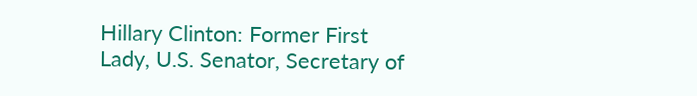Hillary Clinton: Former First Lady, U.S. Senator, Secretary of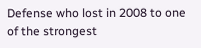Defense who lost in 2008 to one of the strongest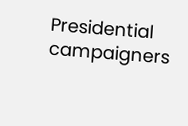Presidential campaigners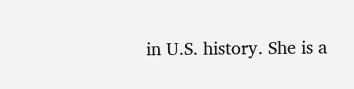in U.S. history. She is a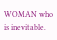WOMAN who is inevitable.